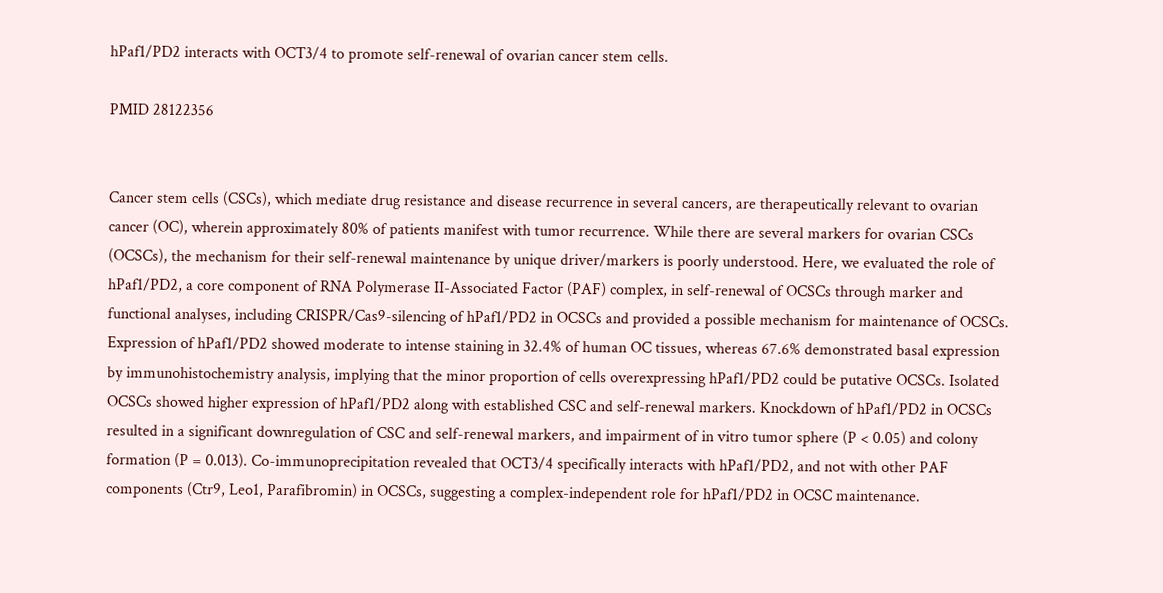hPaf1/PD2 interacts with OCT3/4 to promote self-renewal of ovarian cancer stem cells.

PMID 28122356


Cancer stem cells (CSCs), which mediate drug resistance and disease recurrence in several cancers, are therapeutically relevant to ovarian cancer (OC), wherein approximately 80% of patients manifest with tumor recurrence. While there are several markers for ovarian CSCs (OCSCs), the mechanism for their self-renewal maintenance by unique driver/markers is poorly understood. Here, we evaluated the role of hPaf1/PD2, a core component of RNA Polymerase II-Associated Factor (PAF) complex, in self-renewal of OCSCs through marker and functional analyses, including CRISPR/Cas9-silencing of hPaf1/PD2 in OCSCs and provided a possible mechanism for maintenance of OCSCs. Expression of hPaf1/PD2 showed moderate to intense staining in 32.4% of human OC tissues, whereas 67.6% demonstrated basal expression by immunohistochemistry analysis, implying that the minor proportion of cells overexpressing hPaf1/PD2 could be putative OCSCs. Isolated OCSCs showed higher expression of hPaf1/PD2 along with established CSC and self-renewal markers. Knockdown of hPaf1/PD2 in OCSCs resulted in a significant downregulation of CSC and self-renewal markers, and impairment of in vitro tumor sphere (P < 0.05) and colony formation (P = 0.013). Co-immunoprecipitation revealed that OCT3/4 specifically interacts with hPaf1/PD2, and not with other PAF components (Ctr9, Leo1, Parafibromin) in OCSCs, suggesting a complex-independent role for hPaf1/PD2 in OCSC maintenance.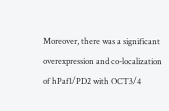Moreover, there was a significant overexpression and co-localization of hPaf1/PD2 with OCT3/4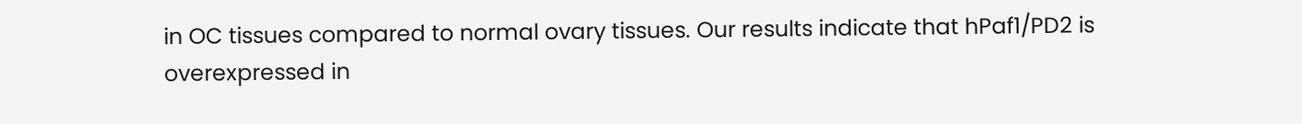in OC tissues compared to normal ovary tissues. Our results indicate that hPaf1/PD2 is overexpressed in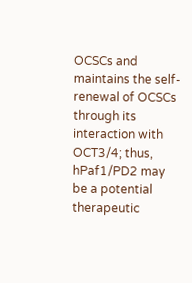OCSCs and maintains the self-renewal of OCSCs through its interaction with OCT3/4; thus, hPaf1/PD2 may be a potential therapeutic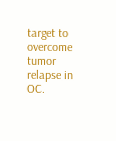target to overcome tumor relapse in OC.